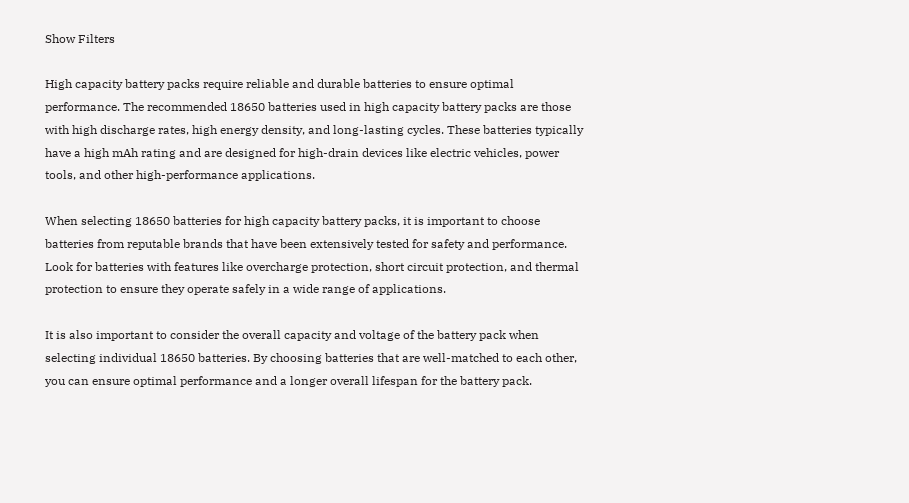Show Filters

High capacity battery packs require reliable and durable batteries to ensure optimal performance. The recommended 18650 batteries used in high capacity battery packs are those with high discharge rates, high energy density, and long-lasting cycles. These batteries typically have a high mAh rating and are designed for high-drain devices like electric vehicles, power tools, and other high-performance applications.

When selecting 18650 batteries for high capacity battery packs, it is important to choose batteries from reputable brands that have been extensively tested for safety and performance. Look for batteries with features like overcharge protection, short circuit protection, and thermal protection to ensure they operate safely in a wide range of applications.

It is also important to consider the overall capacity and voltage of the battery pack when selecting individual 18650 batteries. By choosing batteries that are well-matched to each other, you can ensure optimal performance and a longer overall lifespan for the battery pack.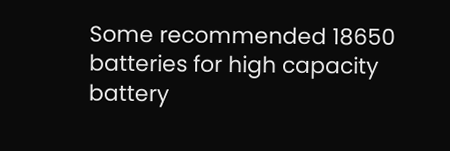Some recommended 18650 batteries for high capacity battery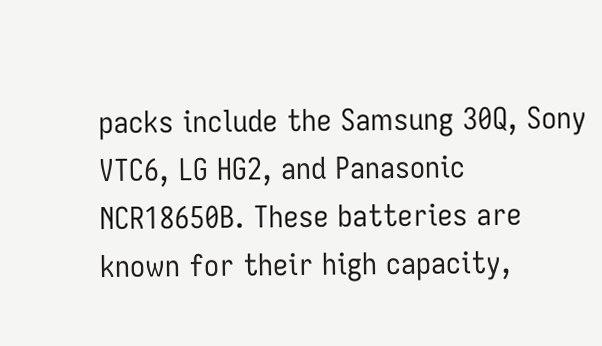packs include the Samsung 30Q, Sony VTC6, LG HG2, and Panasonic NCR18650B. These batteries are known for their high capacity,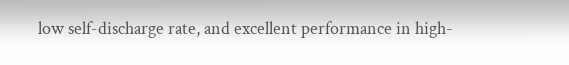low self-discharge rate, and excellent performance in high-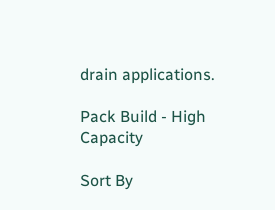drain applications.

Pack Build - High Capacity

Sort By